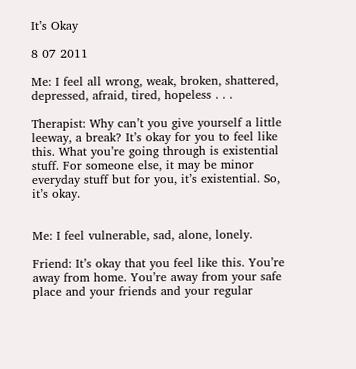It’s Okay

8 07 2011

Me: I feel all wrong, weak, broken, shattered, depressed, afraid, tired, hopeless . . .

Therapist: Why can’t you give yourself a little leeway, a break? It’s okay for you to feel like this. What you’re going through is existential stuff. For someone else, it may be minor everyday stuff but for you, it’s existential. So, it’s okay.


Me: I feel vulnerable, sad, alone, lonely.

Friend: It’s okay that you feel like this. You’re away from home. You’re away from your safe place and your friends and your regular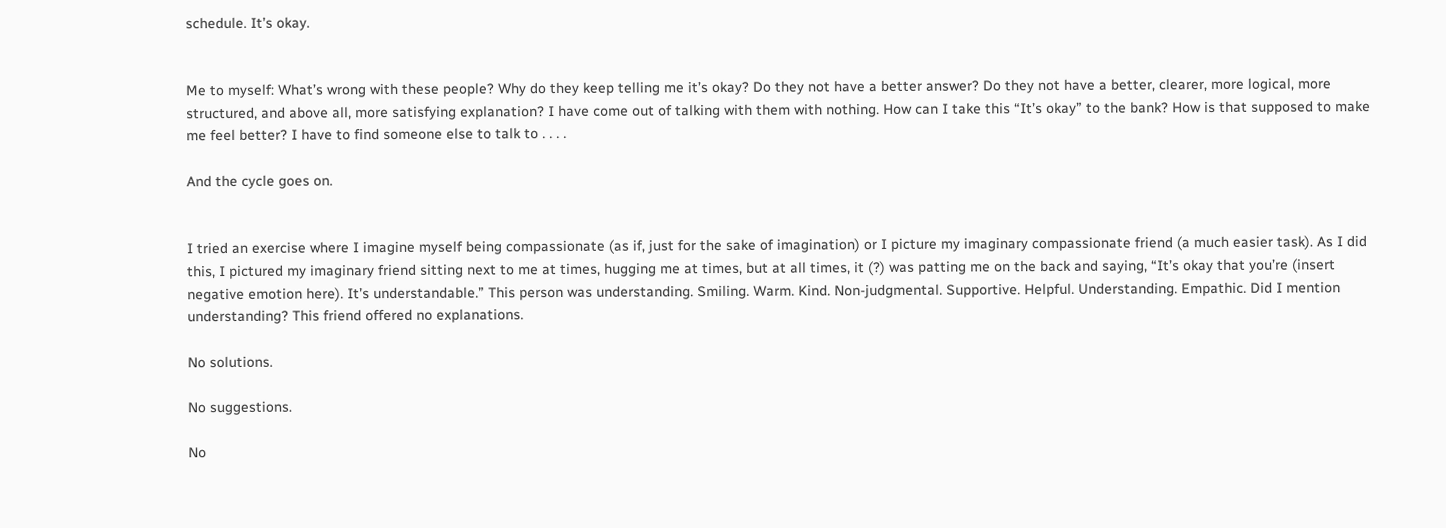schedule. It’s okay.


Me to myself: What’s wrong with these people? Why do they keep telling me it’s okay? Do they not have a better answer? Do they not have a better, clearer, more logical, more structured, and above all, more satisfying explanation? I have come out of talking with them with nothing. How can I take this “It’s okay” to the bank? How is that supposed to make me feel better? I have to find someone else to talk to . . . .

And the cycle goes on.


I tried an exercise where I imagine myself being compassionate (as if, just for the sake of imagination) or I picture my imaginary compassionate friend (a much easier task). As I did this, I pictured my imaginary friend sitting next to me at times, hugging me at times, but at all times, it (?) was patting me on the back and saying, “It’s okay that you’re (insert negative emotion here). It’s understandable.” This person was understanding. Smiling. Warm. Kind. Non-judgmental. Supportive. Helpful. Understanding. Empathic. Did I mention understanding? This friend offered no explanations.

No solutions.

No suggestions.

No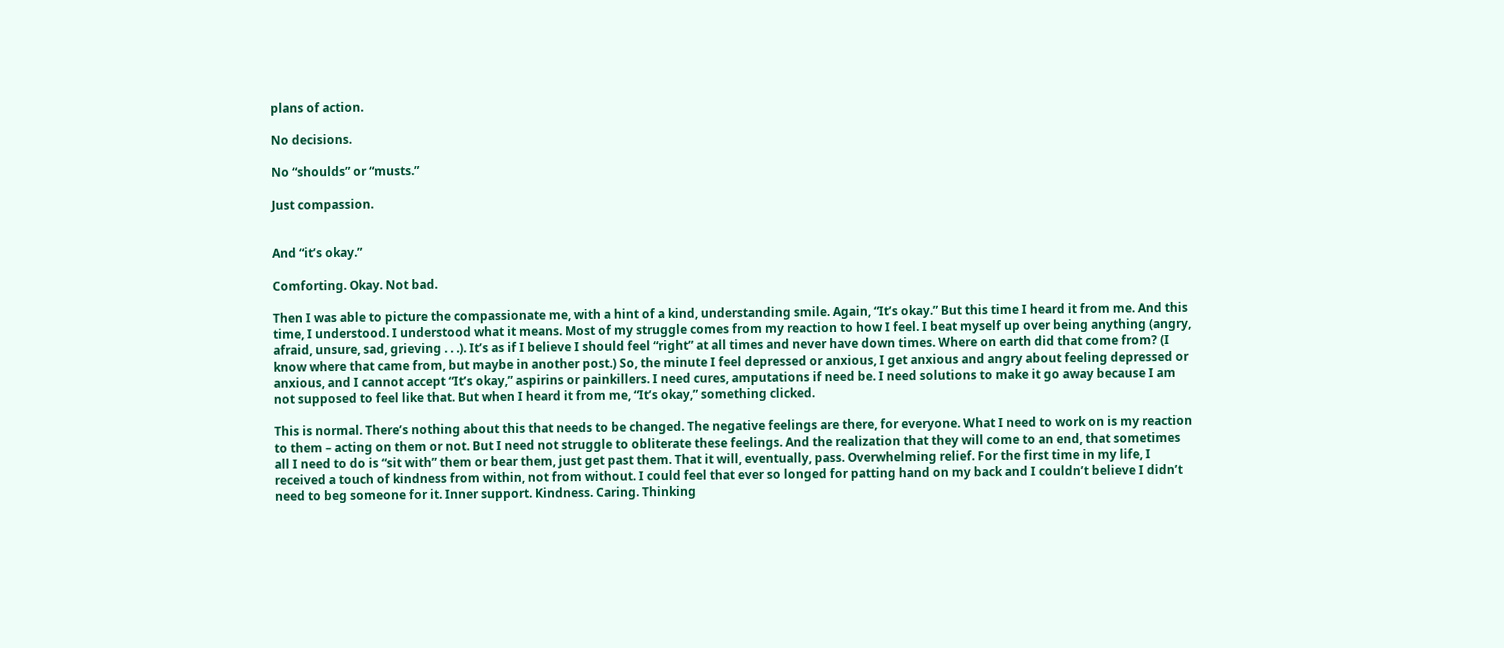plans of action.

No decisions.

No “shoulds” or “musts.”

Just compassion.


And “it’s okay.”

Comforting. Okay. Not bad.

Then I was able to picture the compassionate me, with a hint of a kind, understanding smile. Again, “It’s okay.” But this time I heard it from me. And this time, I understood. I understood what it means. Most of my struggle comes from my reaction to how I feel. I beat myself up over being anything (angry, afraid, unsure, sad, grieving . . .). It’s as if I believe I should feel “right” at all times and never have down times. Where on earth did that come from? (I know where that came from, but maybe in another post.) So, the minute I feel depressed or anxious, I get anxious and angry about feeling depressed or anxious, and I cannot accept “It’s okay,” aspirins or painkillers. I need cures, amputations if need be. I need solutions to make it go away because I am not supposed to feel like that. But when I heard it from me, “It’s okay,” something clicked.

This is normal. There’s nothing about this that needs to be changed. The negative feelings are there, for everyone. What I need to work on is my reaction to them – acting on them or not. But I need not struggle to obliterate these feelings. And the realization that they will come to an end, that sometimes all I need to do is “sit with” them or bear them, just get past them. That it will, eventually, pass. Overwhelming relief. For the first time in my life, I received a touch of kindness from within, not from without. I could feel that ever so longed for patting hand on my back and I couldn’t believe I didn’t need to beg someone for it. Inner support. Kindness. Caring. Thinking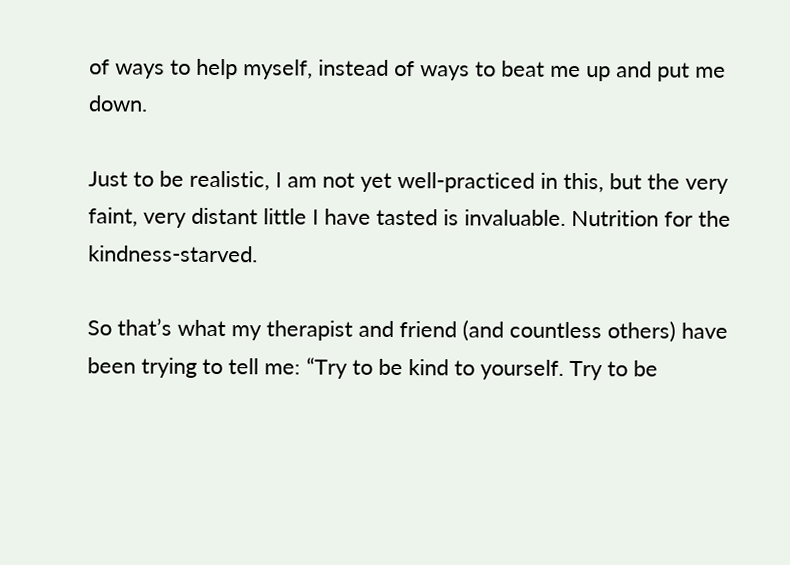of ways to help myself, instead of ways to beat me up and put me down.

Just to be realistic, I am not yet well-practiced in this, but the very faint, very distant little I have tasted is invaluable. Nutrition for the kindness-starved.

So that’s what my therapist and friend (and countless others) have been trying to tell me: “Try to be kind to yourself. Try to be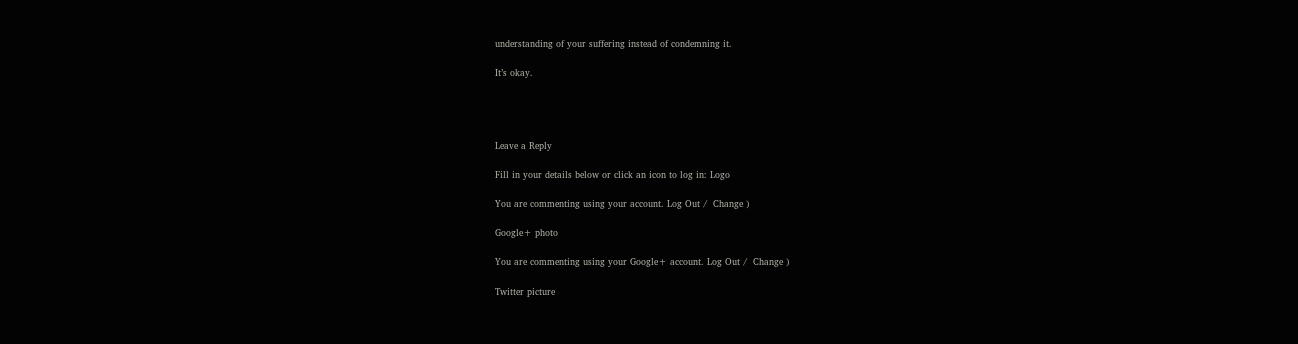understanding of your suffering instead of condemning it.

It’s okay.




Leave a Reply

Fill in your details below or click an icon to log in: Logo

You are commenting using your account. Log Out /  Change )

Google+ photo

You are commenting using your Google+ account. Log Out /  Change )

Twitter picture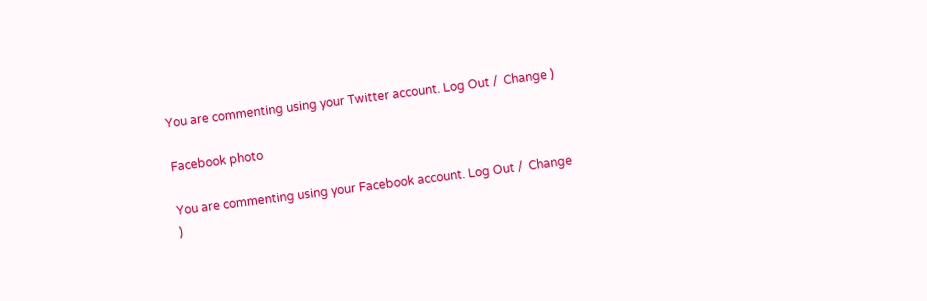You are commenting using your Twitter account. Log Out /  Change )

Facebook photo

You are commenting using your Facebook account. Log Out /  Change )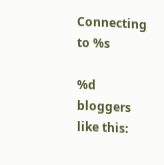Connecting to %s

%d bloggers like this: